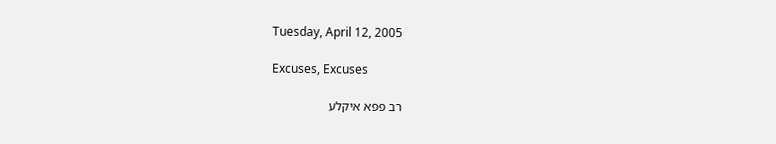Tuesday, April 12, 2005

Excuses, Excuses

רב פפא איקלע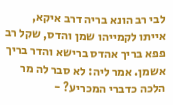לבי רב הונא בריה דרב איקא, אייתו לקמייהו שמן והדס, שקל רב פפא בריך אהדס ברישא והדר בריך אשמן. אמר ליה: לא סבר לה מר הלכה כדברי המכריע? -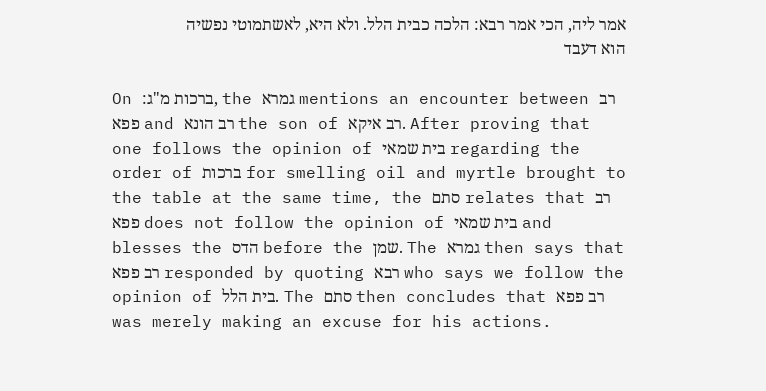אמר ליה, הכי אמר רבא: הלכה כבית הלל. ולא היא, לאשתמוטי נפשיה הוא דעבד

On :ברכות מ"ג, the גמרא mentions an encounter between רב פפא and רב הונא the son of רב איקא. After proving that one follows the opinion of בית שמאי regarding the order of ברכות for smelling oil and myrtle brought to the table at the same time, the סתם relates that רב פפא does not follow the opinion of בית שמאי and blesses the הדס before the שמן. The גמרא then says that רב פפא responded by quoting רבא who says we follow the opinion of בית הלל. The סתם then concludes that רב פפא was merely making an excuse for his actions.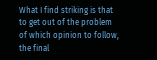What I find striking is that to get out of the problem of which opinion to follow, the final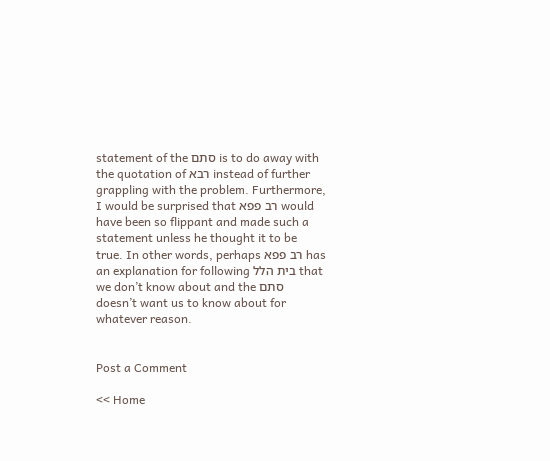statement of the סתם is to do away with the quotation of רבא instead of further grappling with the problem. Furthermore, I would be surprised that רב פפא would have been so flippant and made such a statement unless he thought it to be true. In other words, perhaps רב פפא has an explanation for following בית הלל that we don’t know about and the סתם doesn’t want us to know about for whatever reason.


Post a Comment

<< Home